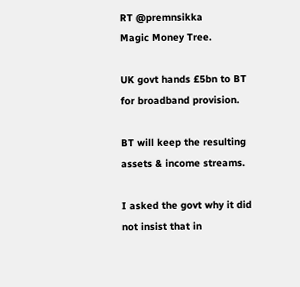RT @premnsikka
Magic Money Tree.

UK govt hands £5bn to BT for broadband provision.

BT will keep the resulting assets & income streams.

I asked the govt why it did not insist that in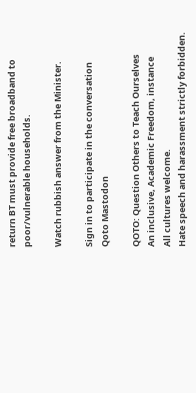return BT must provide free broadband to poor/vulnerable households.

Watch rubbish answer from the Minister.

Sign in to participate in the conversation
Qoto Mastodon

QOTO: Question Others to Teach Ourselves
An inclusive, Academic Freedom, instance
All cultures welcome.
Hate speech and harassment strictly forbidden.